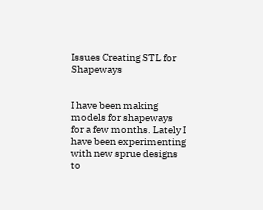Issues Creating STL for Shapeways


I have been making models for shapeways for a few months. Lately I have been experimenting with new sprue designs to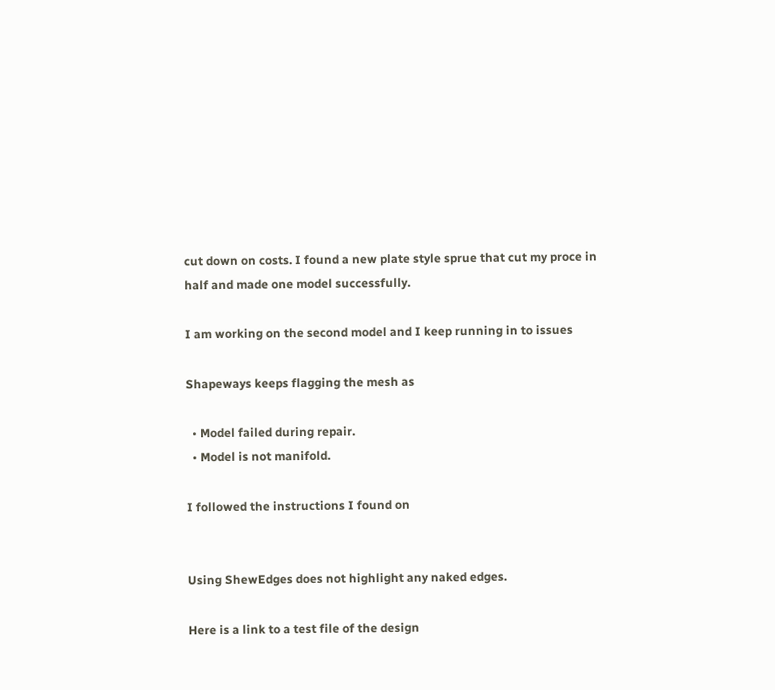cut down on costs. I found a new plate style sprue that cut my proce in half and made one model successfully.

I am working on the second model and I keep running in to issues

Shapeways keeps flagging the mesh as

  • Model failed during repair.
  • Model is not manifold.

I followed the instructions I found on


Using ShewEdges does not highlight any naked edges.

Here is a link to a test file of the design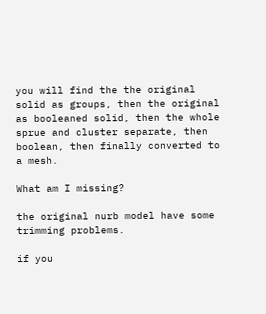you will find the the original solid as groups, then the original as booleaned solid, then the whole sprue and cluster separate, then boolean, then finally converted to a mesh.

What am I missing?

the original nurb model have some trimming problems.

if you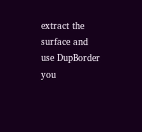extract the surface and use DupBorder you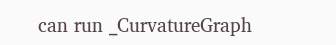can run _CurvatureGraph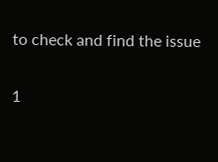to check and find the issue

1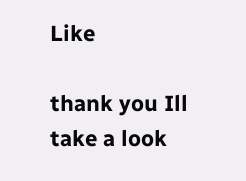Like

thank you Ill take a look